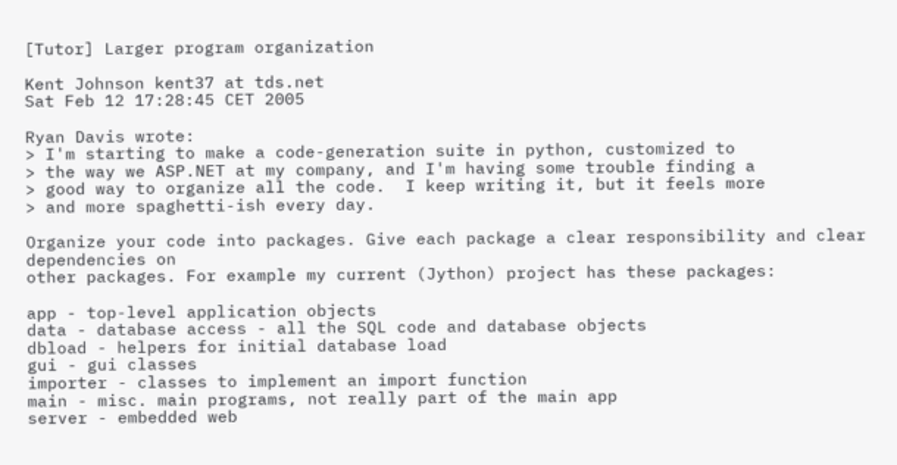[Tutor] Larger program organization

Kent Johnson kent37 at tds.net
Sat Feb 12 17:28:45 CET 2005

Ryan Davis wrote:
> I'm starting to make a code-generation suite in python, customized to
> the way we ASP.NET at my company, and I'm having some trouble finding a
> good way to organize all the code.  I keep writing it, but it feels more
> and more spaghetti-ish every day.

Organize your code into packages. Give each package a clear responsibility and clear dependencies on
other packages. For example my current (Jython) project has these packages:

app - top-level application objects
data - database access - all the SQL code and database objects
dbload - helpers for initial database load
gui - gui classes
importer - classes to implement an import function
main - misc. main programs, not really part of the main app
server - embedded web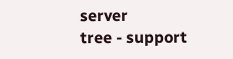server
tree - support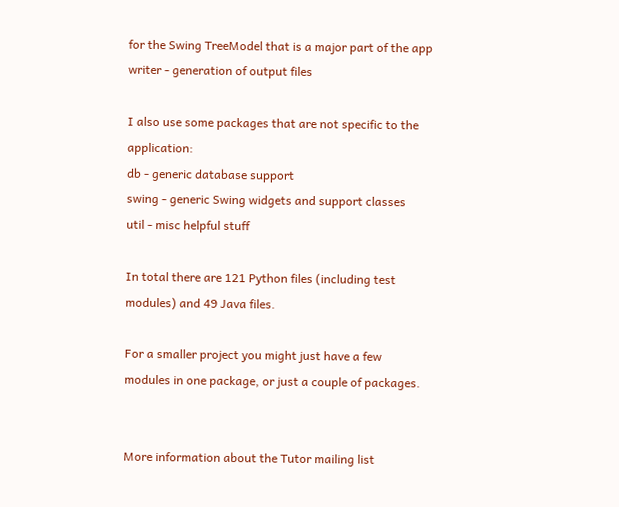for the Swing TreeModel that is a major part of the app
writer - generation of output files

I also use some packages that are not specific to the application:
db - generic database support
swing - generic Swing widgets and support classes
util - misc helpful stuff

In total there are 121 Python files (including test modules) and 49 Java files.

For a smaller project you might just have a few modules in one package, or just a couple of packages.


More information about the Tutor mailing list